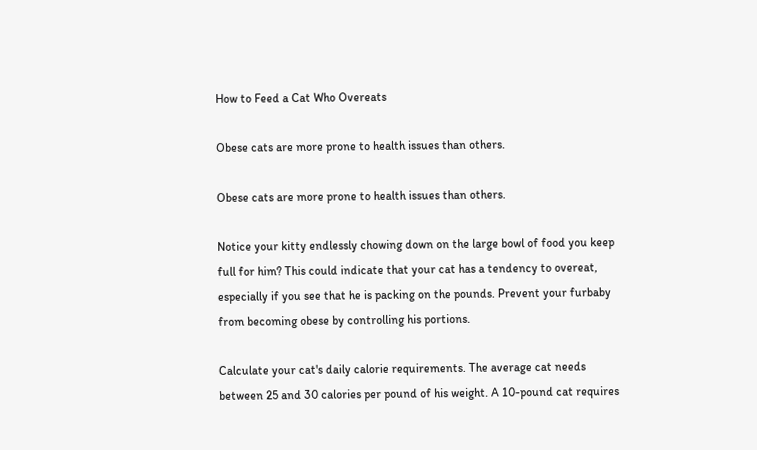How to Feed a Cat Who Overeats

Obese cats are more prone to health issues than others.

Obese cats are more prone to health issues than others.

Notice your kitty endlessly chowing down on the large bowl of food you keep full for him? This could indicate that your cat has a tendency to overeat, especially if you see that he is packing on the pounds. Prevent your furbaby from becoming obese by controlling his portions.

Calculate your cat's daily calorie requirements. The average cat needs between 25 and 30 calories per pound of his weight. A 10-pound cat requires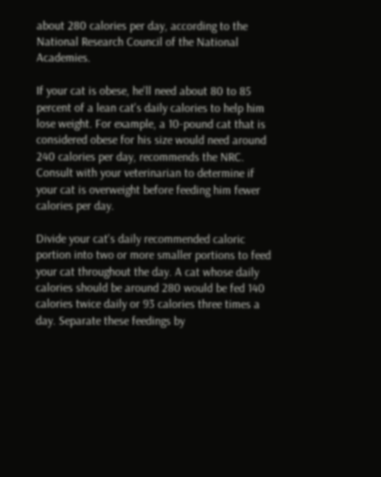about 280 calories per day, according to the National Research Council of the National Academies.

If your cat is obese, he'll need about 80 to 85 percent of a lean cat's daily calories to help him lose weight. For example, a 10-pound cat that is considered obese for his size would need around 240 calories per day, recommends the NRC. Consult with your veterinarian to determine if your cat is overweight before feeding him fewer calories per day.

Divide your cat's daily recommended caloric portion into two or more smaller portions to feed your cat throughout the day. A cat whose daily calories should be around 280 would be fed 140 calories twice daily or 93 calories three times a day. Separate these feedings by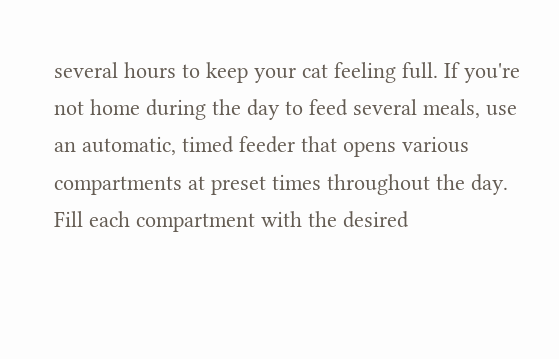several hours to keep your cat feeling full. If you're not home during the day to feed several meals, use an automatic, timed feeder that opens various compartments at preset times throughout the day. Fill each compartment with the desired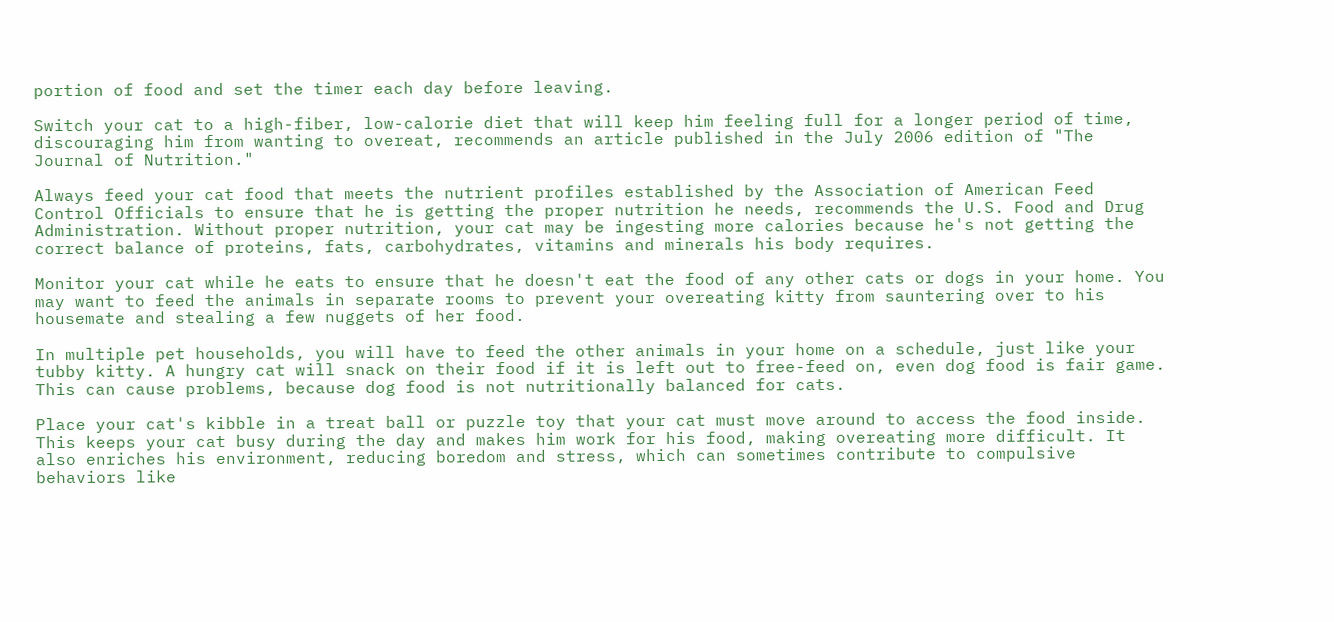portion of food and set the timer each day before leaving.

Switch your cat to a high-fiber, low-calorie diet that will keep him feeling full for a longer period of time, discouraging him from wanting to overeat, recommends an article published in the July 2006 edition of "The Journal of Nutrition."

Always feed your cat food that meets the nutrient profiles established by the Association of American Feed Control Officials to ensure that he is getting the proper nutrition he needs, recommends the U.S. Food and Drug Administration. Without proper nutrition, your cat may be ingesting more calories because he's not getting the correct balance of proteins, fats, carbohydrates, vitamins and minerals his body requires.

Monitor your cat while he eats to ensure that he doesn't eat the food of any other cats or dogs in your home. You may want to feed the animals in separate rooms to prevent your overeating kitty from sauntering over to his housemate and stealing a few nuggets of her food.

In multiple pet households, you will have to feed the other animals in your home on a schedule, just like your tubby kitty. A hungry cat will snack on their food if it is left out to free-feed on, even dog food is fair game. This can cause problems, because dog food is not nutritionally balanced for cats.

Place your cat's kibble in a treat ball or puzzle toy that your cat must move around to access the food inside. This keeps your cat busy during the day and makes him work for his food, making overeating more difficult. It also enriches his environment, reducing boredom and stress, which can sometimes contribute to compulsive behaviors like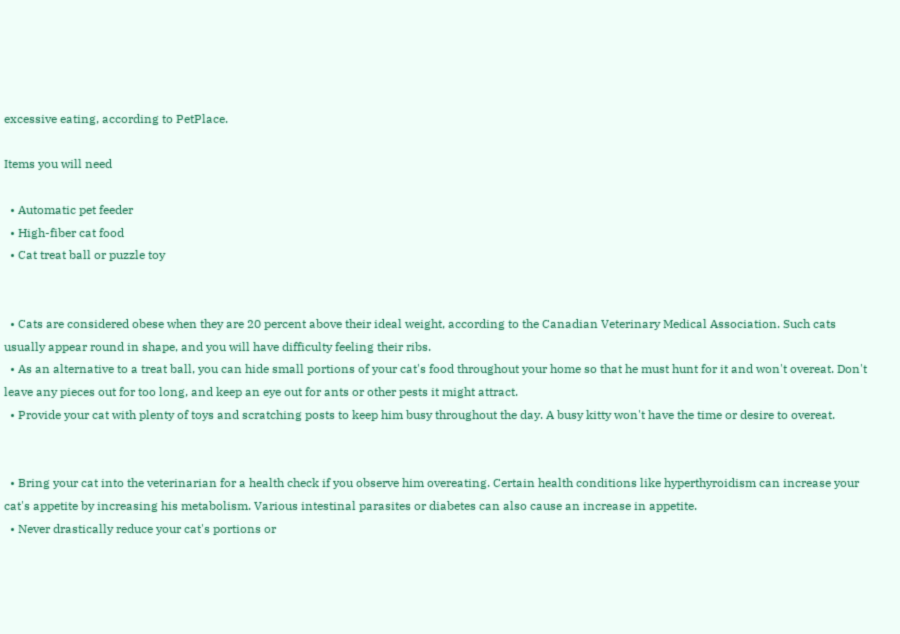excessive eating, according to PetPlace.

Items you will need

  • Automatic pet feeder
  • High-fiber cat food
  • Cat treat ball or puzzle toy


  • Cats are considered obese when they are 20 percent above their ideal weight, according to the Canadian Veterinary Medical Association. Such cats usually appear round in shape, and you will have difficulty feeling their ribs.
  • As an alternative to a treat ball, you can hide small portions of your cat's food throughout your home so that he must hunt for it and won't overeat. Don't leave any pieces out for too long, and keep an eye out for ants or other pests it might attract.
  • Provide your cat with plenty of toys and scratching posts to keep him busy throughout the day. A busy kitty won't have the time or desire to overeat.


  • Bring your cat into the veterinarian for a health check if you observe him overeating. Certain health conditions like hyperthyroidism can increase your cat's appetite by increasing his metabolism. Various intestinal parasites or diabetes can also cause an increase in appetite.
  • Never drastically reduce your cat's portions or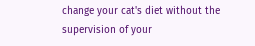change your cat's diet without the supervision of your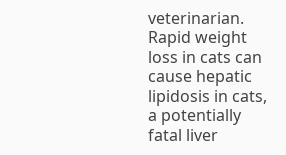veterinarian. Rapid weight loss in cats can cause hepatic lipidosis in cats, a potentially fatal liver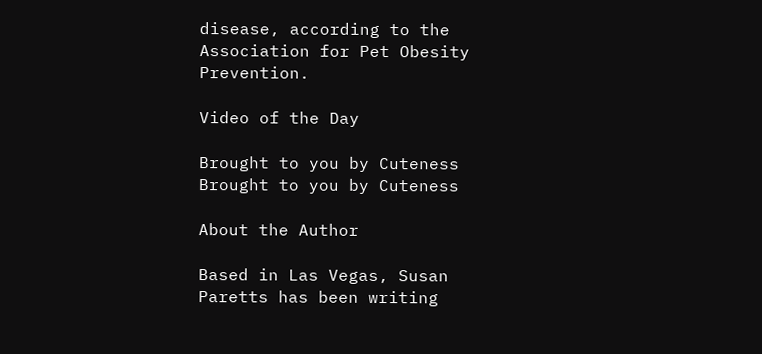disease, according to the Association for Pet Obesity Prevention.

Video of the Day

Brought to you by Cuteness
Brought to you by Cuteness

About the Author

Based in Las Vegas, Susan Paretts has been writing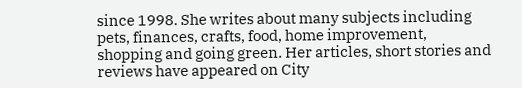since 1998. She writes about many subjects including pets, finances, crafts, food, home improvement, shopping and going green. Her articles, short stories and reviews have appeared on City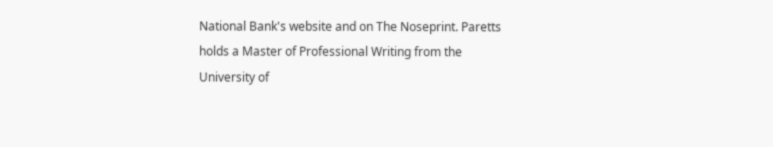National Bank's website and on The Noseprint. Paretts holds a Master of Professional Writing from the University of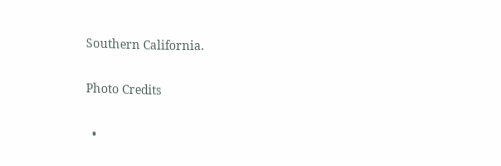Southern California.

Photo Credits

  •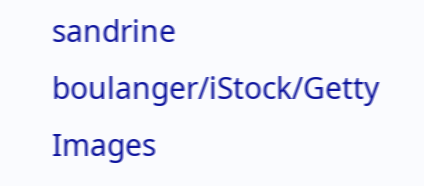sandrine boulanger/iStock/Getty Images